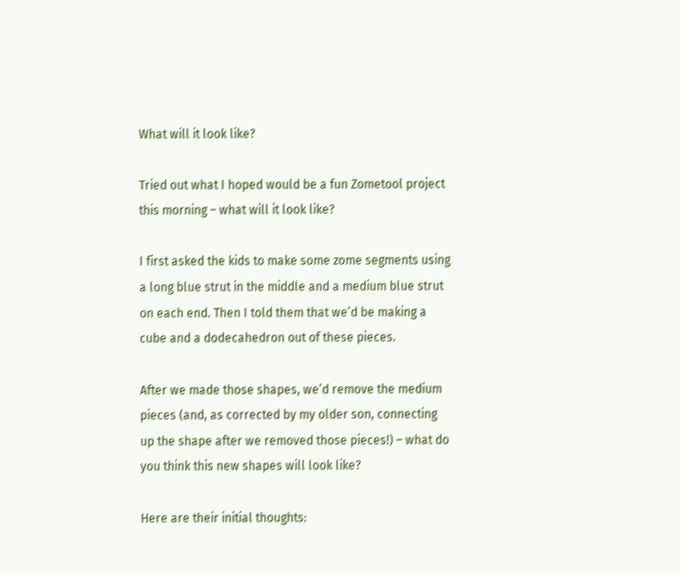What will it look like?

Tried out what I hoped would be a fun Zometool project this morning – what will it look like?

I first asked the kids to make some zome segments using a long blue strut in the middle and a medium blue strut on each end. Then I told them that we’d be making a cube and a dodecahedron out of these pieces.

After we made those shapes, we’d remove the medium pieces (and, as corrected by my older son, connecting up the shape after we removed those pieces!) – what do you think this new shapes will look like?

Here are their initial thoughts: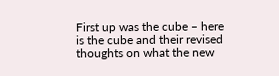First up was the cube – here is the cube and their revised thoughts on what the new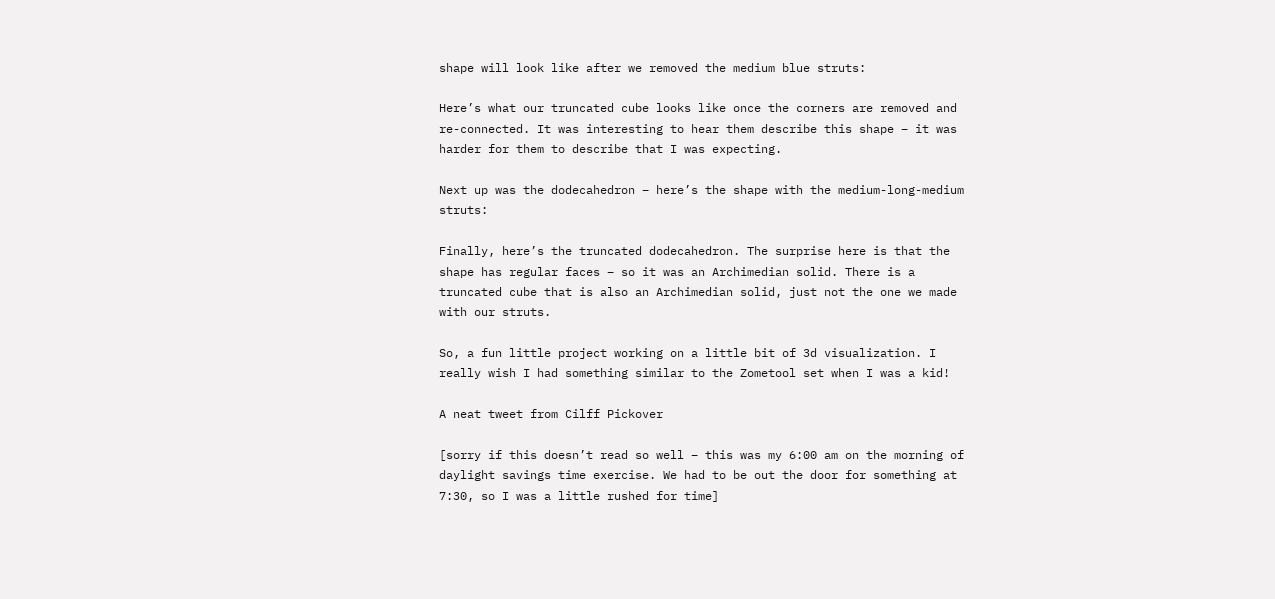shape will look like after we removed the medium blue struts:

Here’s what our truncated cube looks like once the corners are removed and re-connected. It was interesting to hear them describe this shape – it was harder for them to describe that I was expecting.

Next up was the dodecahedron – here’s the shape with the medium-long-medium struts:

Finally, here’s the truncated dodecahedron. The surprise here is that the shape has regular faces – so it was an Archimedian solid. There is a truncated cube that is also an Archimedian solid, just not the one we made with our struts.

So, a fun little project working on a little bit of 3d visualization. I really wish I had something similar to the Zometool set when I was a kid!

A neat tweet from Cilff Pickover

[sorry if this doesn’t read so well – this was my 6:00 am on the morning of daylight savings time exercise. We had to be out the door for something at 7:30, so I was a little rushed for time]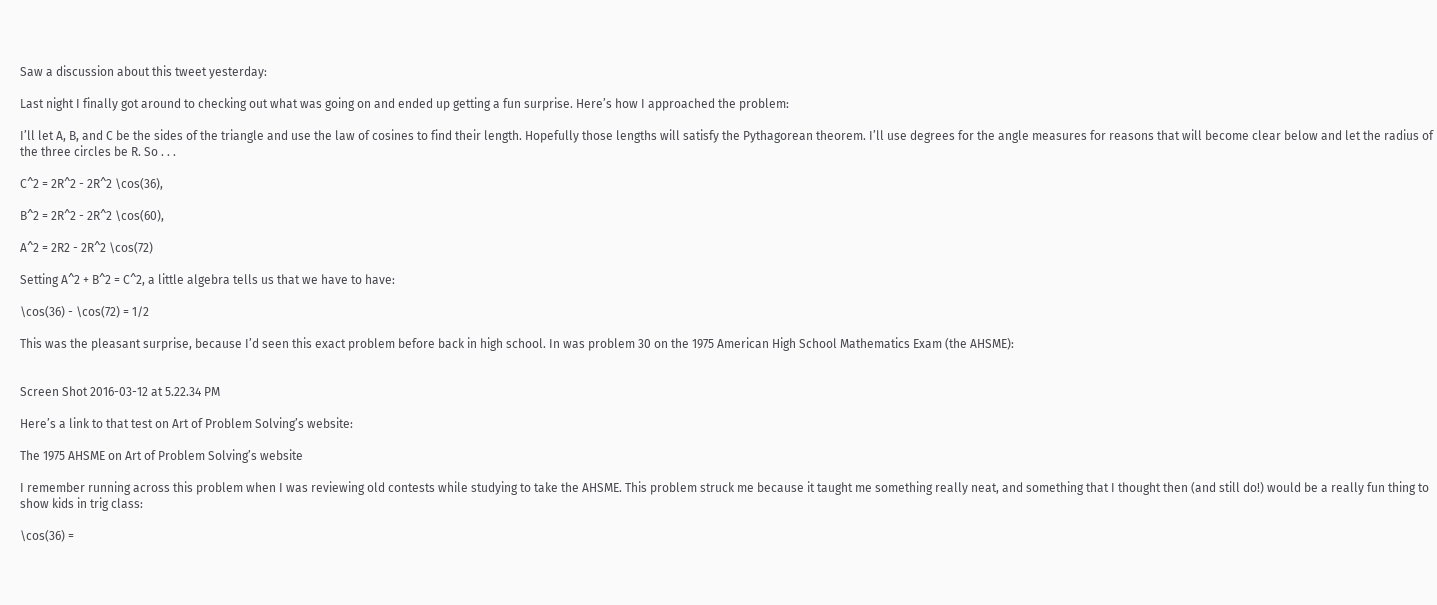Saw a discussion about this tweet yesterday:

Last night I finally got around to checking out what was going on and ended up getting a fun surprise. Here’s how I approached the problem:

I’ll let A, B, and C be the sides of the triangle and use the law of cosines to find their length. Hopefully those lengths will satisfy the Pythagorean theorem. I’ll use degrees for the angle measures for reasons that will become clear below and let the radius of the three circles be R. So . . .

C^2 = 2R^2 - 2R^2 \cos(36),

B^2 = 2R^2 - 2R^2 \cos(60),

A^2 = 2R2 - 2R^2 \cos(72)

Setting A^2 + B^2 = C^2, a little algebra tells us that we have to have:

\cos(36) - \cos(72) = 1/2

This was the pleasant surprise, because I’d seen this exact problem before back in high school. In was problem 30 on the 1975 American High School Mathematics Exam (the AHSME):


Screen Shot 2016-03-12 at 5.22.34 PM

Here’s a link to that test on Art of Problem Solving’s website:

The 1975 AHSME on Art of Problem Solving’s website

I remember running across this problem when I was reviewing old contests while studying to take the AHSME. This problem struck me because it taught me something really neat, and something that I thought then (and still do!) would be a really fun thing to show kids in trig class:

\cos(36) =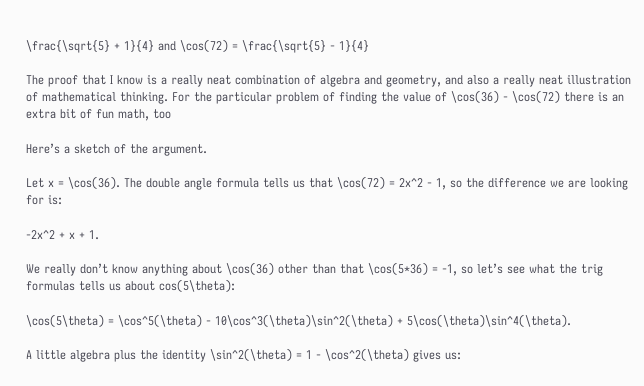\frac{\sqrt{5} + 1}{4} and \cos(72) = \frac{\sqrt{5} - 1}{4}

The proof that I know is a really neat combination of algebra and geometry, and also a really neat illustration of mathematical thinking. For the particular problem of finding the value of \cos(36) - \cos(72) there is an extra bit of fun math, too

Here’s a sketch of the argument.

Let x = \cos(36). The double angle formula tells us that \cos(72) = 2x^2 - 1, so the difference we are looking for is:

-2x^2 + x + 1.

We really don’t know anything about \cos(36) other than that \cos(5*36) = -1, so let’s see what the trig formulas tells us about cos(5\theta):

\cos(5\theta) = \cos^5(\theta) - 10\cos^3(\theta)\sin^2(\theta) + 5\cos(\theta)\sin^4(\theta).

A little algebra plus the identity \sin^2(\theta) = 1 - \cos^2(\theta) gives us: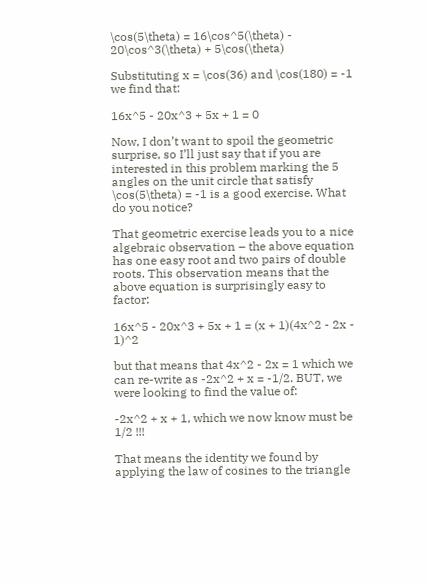\cos(5\theta) = 16\cos^5(\theta) - 20\cos^3(\theta) + 5\cos(\theta)

Substituting x = \cos(36) and \cos(180) = -1 we find that:

16x^5 - 20x^3 + 5x + 1 = 0

Now, I don’t want to spoil the geometric surprise, so I’ll just say that if you are interested in this problem marking the 5 angles on the unit circle that satisfy \cos(5\theta) = -1 is a good exercise. What do you notice?

That geometric exercise leads you to a nice algebraic observation – the above equation has one easy root and two pairs of double roots. This observation means that the above equation is surprisingly easy to factor:

16x^5 - 20x^3 + 5x + 1 = (x + 1)(4x^2 - 2x - 1)^2

but that means that 4x^2 - 2x = 1 which we can re-write as -2x^2 + x = -1/2. BUT, we were looking to find the value of:

-2x^2 + x + 1, which we now know must be 1/2 !!!

That means the identity we found by applying the law of cosines to the triangle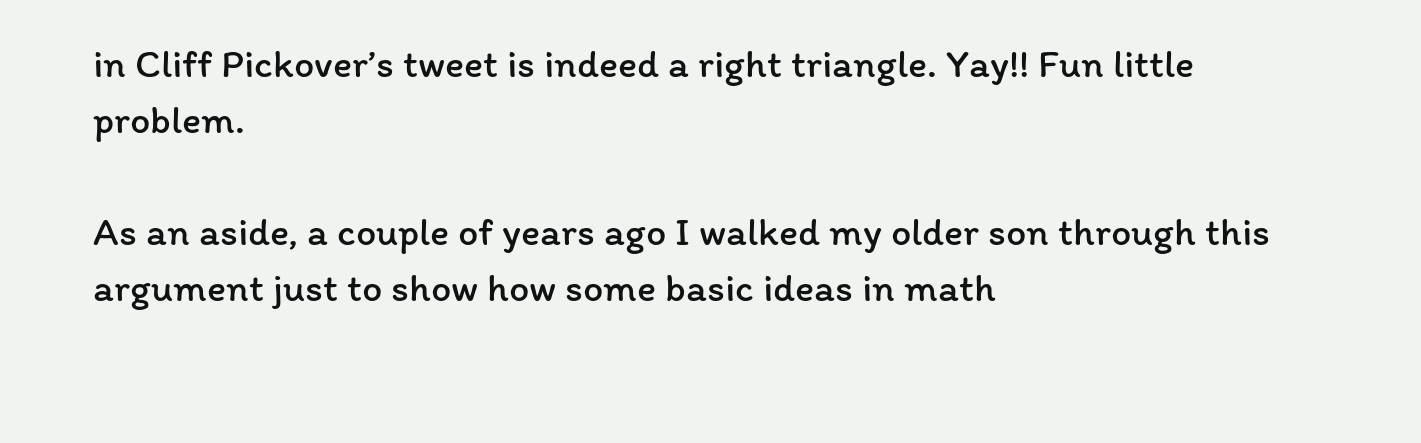in Cliff Pickover’s tweet is indeed a right triangle. Yay!! Fun little problem.

As an aside, a couple of years ago I walked my older son through this argument just to show how some basic ideas in math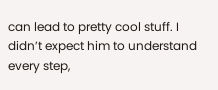can lead to pretty cool stuff. I didn’t expect him to understand every step,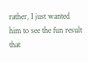rather, I just wanted him to see the fun result that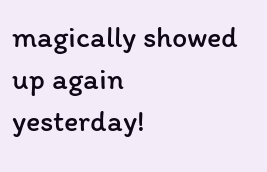magically showed up again yesterday!